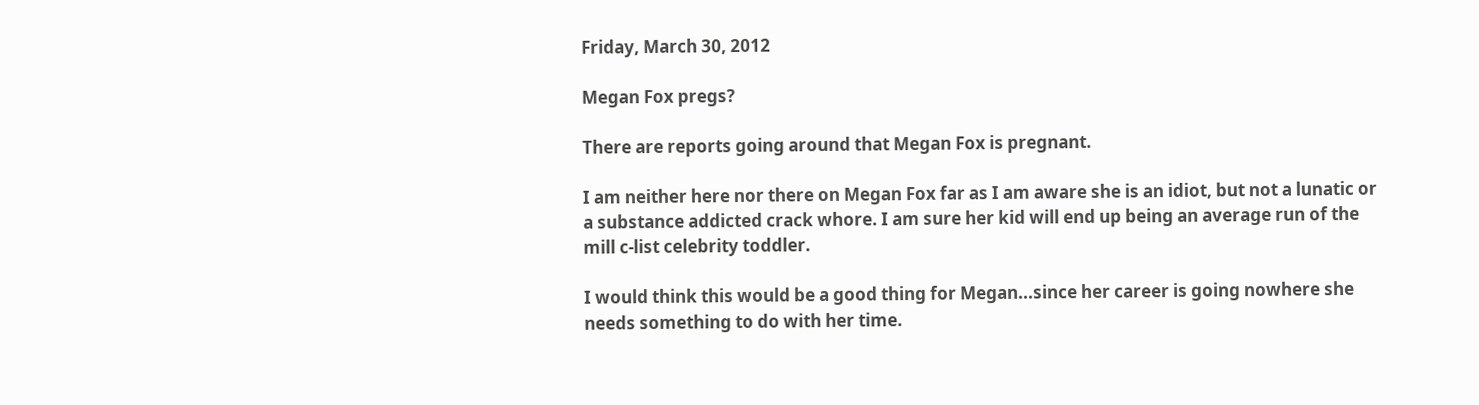Friday, March 30, 2012

Megan Fox pregs?

There are reports going around that Megan Fox is pregnant.

I am neither here nor there on Megan Fox far as I am aware she is an idiot, but not a lunatic or a substance addicted crack whore. I am sure her kid will end up being an average run of the mill c-list celebrity toddler.

I would think this would be a good thing for Megan...since her career is going nowhere she needs something to do with her time.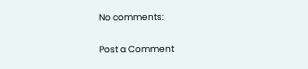No comments:

Post a Comment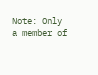Note: Only a member of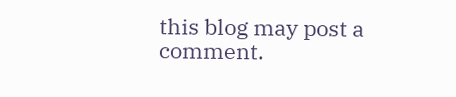this blog may post a comment.